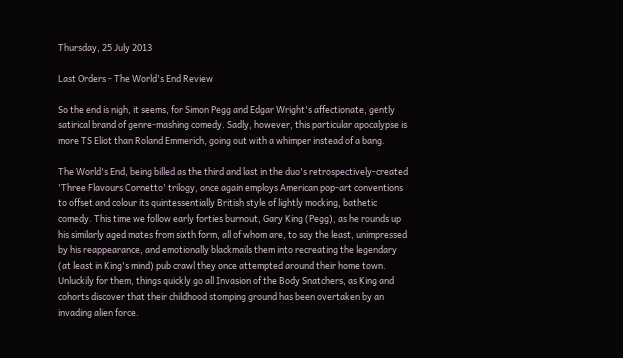Thursday, 25 July 2013

Last Orders - The World's End Review

So the end is nigh, it seems, for Simon Pegg and Edgar Wright's affectionate, gently satirical brand of genre-mashing comedy. Sadly, however, this particular apocalypse is more TS Eliot than Roland Emmerich, going out with a whimper instead of a bang.

The World's End, being billed as the third and last in the duo's retrospectively-created 'Three Flavours Cornetto' trilogy, once again employs American pop-art conventions to offset and colour its quintessentially British style of lightly mocking, bathetic comedy. This time we follow early forties burnout, Gary King (Pegg), as he rounds up his similarly aged mates from sixth form, all of whom are, to say the least, unimpressed by his reappearance, and emotionally blackmails them into recreating the legendary (at least in King's mind) pub crawl they once attempted around their home town. Unluckily for them, things quickly go all Invasion of the Body Snatchers, as King and cohorts discover that their childhood stomping ground has been overtaken by an invading alien force.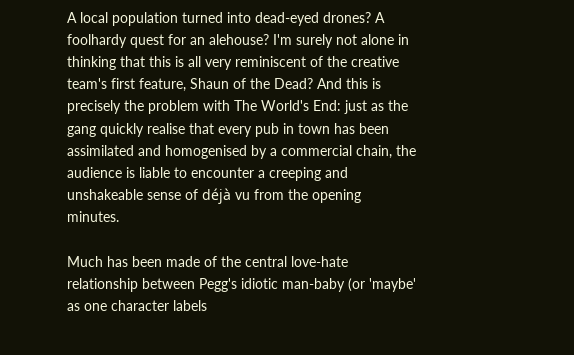A local population turned into dead-eyed drones? A foolhardy quest for an alehouse? I'm surely not alone in thinking that this is all very reminiscent of the creative team's first feature, Shaun of the Dead? And this is precisely the problem with The World's End: just as the gang quickly realise that every pub in town has been assimilated and homogenised by a commercial chain, the audience is liable to encounter a creeping and unshakeable sense of déjà vu from the opening minutes.

Much has been made of the central love-hate relationship between Pegg's idiotic man-baby (or 'maybe' as one character labels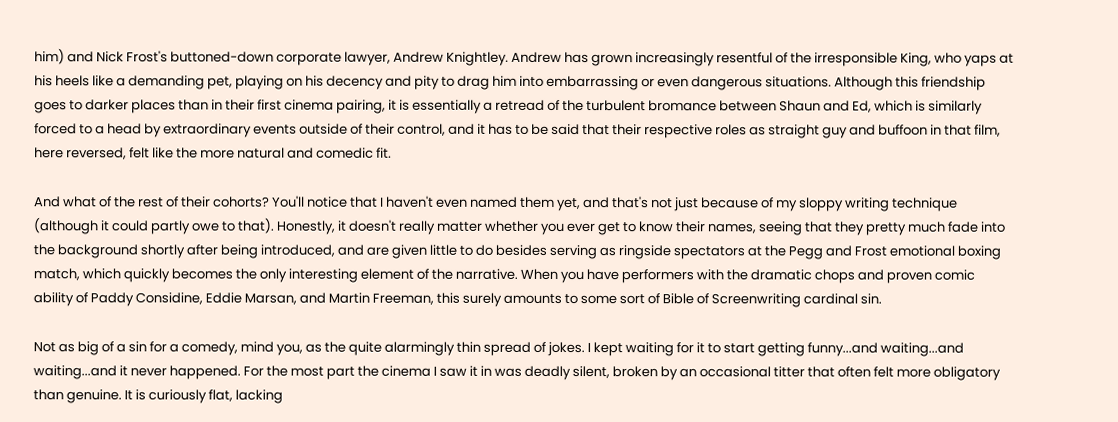him) and Nick Frost's buttoned-down corporate lawyer, Andrew Knightley. Andrew has grown increasingly resentful of the irresponsible King, who yaps at his heels like a demanding pet, playing on his decency and pity to drag him into embarrassing or even dangerous situations. Although this friendship goes to darker places than in their first cinema pairing, it is essentially a retread of the turbulent bromance between Shaun and Ed, which is similarly forced to a head by extraordinary events outside of their control, and it has to be said that their respective roles as straight guy and buffoon in that film, here reversed, felt like the more natural and comedic fit.

And what of the rest of their cohorts? You'll notice that I haven't even named them yet, and that's not just because of my sloppy writing technique (although it could partly owe to that). Honestly, it doesn't really matter whether you ever get to know their names, seeing that they pretty much fade into the background shortly after being introduced, and are given little to do besides serving as ringside spectators at the Pegg and Frost emotional boxing match, which quickly becomes the only interesting element of the narrative. When you have performers with the dramatic chops and proven comic ability of Paddy Considine, Eddie Marsan, and Martin Freeman, this surely amounts to some sort of Bible of Screenwriting cardinal sin.

Not as big of a sin for a comedy, mind you, as the quite alarmingly thin spread of jokes. I kept waiting for it to start getting funny...and waiting...and waiting...and it never happened. For the most part the cinema I saw it in was deadly silent, broken by an occasional titter that often felt more obligatory than genuine. It is curiously flat, lacking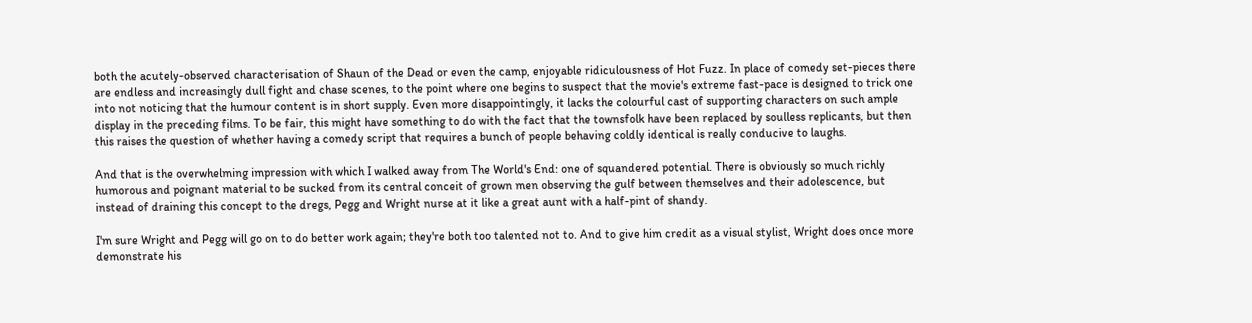both the acutely-observed characterisation of Shaun of the Dead or even the camp, enjoyable ridiculousness of Hot Fuzz. In place of comedy set-pieces there are endless and increasingly dull fight and chase scenes, to the point where one begins to suspect that the movie's extreme fast-pace is designed to trick one into not noticing that the humour content is in short supply. Even more disappointingly, it lacks the colourful cast of supporting characters on such ample display in the preceding films. To be fair, this might have something to do with the fact that the townsfolk have been replaced by soulless replicants, but then this raises the question of whether having a comedy script that requires a bunch of people behaving coldly identical is really conducive to laughs.

And that is the overwhelming impression with which I walked away from The World's End: one of squandered potential. There is obviously so much richly humorous and poignant material to be sucked from its central conceit of grown men observing the gulf between themselves and their adolescence, but instead of draining this concept to the dregs, Pegg and Wright nurse at it like a great aunt with a half-pint of shandy.

I'm sure Wright and Pegg will go on to do better work again; they're both too talented not to. And to give him credit as a visual stylist, Wright does once more demonstrate his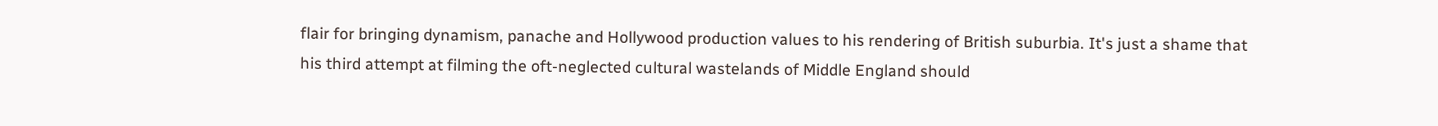flair for bringing dynamism, panache and Hollywood production values to his rendering of British suburbia. It's just a shame that his third attempt at filming the oft-neglected cultural wastelands of Middle England should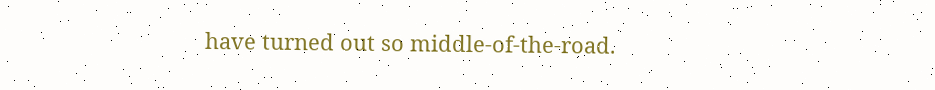have turned out so middle-of-the-road.